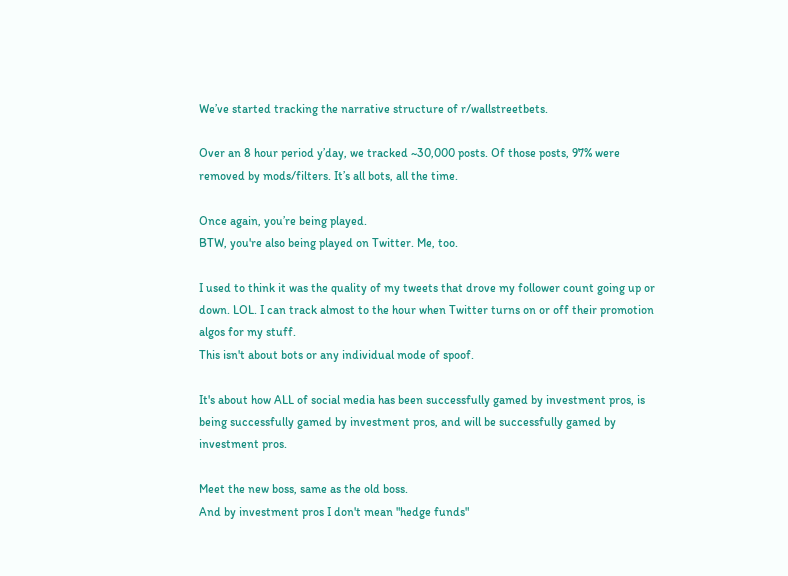We’ve started tracking the narrative structure of r/wallstreetbets.

Over an 8 hour period y’day, we tracked ~30,000 posts. Of those posts, 97% were removed by mods/filters. It’s all bots, all the time.

Once again, you’re being played.
BTW, you're also being played on Twitter. Me, too.

I used to think it was the quality of my tweets that drove my follower count going up or down. LOL. I can track almost to the hour when Twitter turns on or off their promotion algos for my stuff.
This isn't about bots or any individual mode of spoof.

It's about how ALL of social media has been successfully gamed by investment pros, is being successfully gamed by investment pros, and will be successfully gamed by investment pros.

Meet the new boss, same as the old boss.
And by investment pros I don't mean "hedge funds"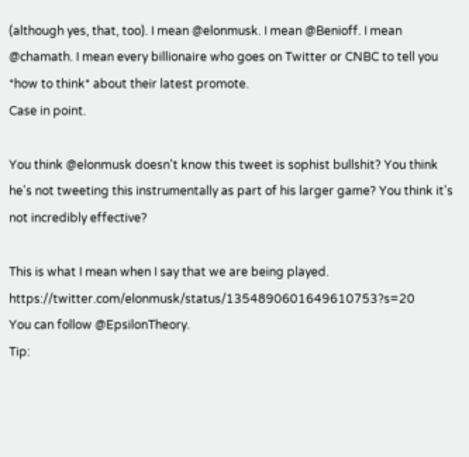(although yes, that, too). I mean @elonmusk. I mean @Benioff. I mean @chamath. I mean every billionaire who goes on Twitter or CNBC to tell you *how to think* about their latest promote.
Case in point.

You think @elonmusk doesn't know this tweet is sophist bullshit? You think he's not tweeting this instrumentally as part of his larger game? You think it's not incredibly effective?

This is what I mean when I say that we are being played. https://twitter.com/elonmusk/status/1354890601649610753?s=20
You can follow @EpsilonTheory.
Tip: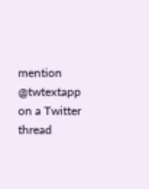mention @twtextapp on a Twitter thread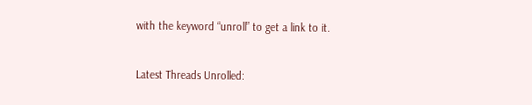with the keyword “unroll” to get a link to it.

Latest Threads Unrolled: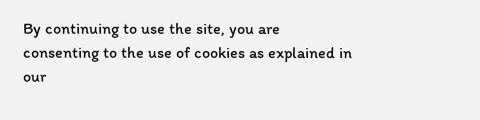By continuing to use the site, you are consenting to the use of cookies as explained in our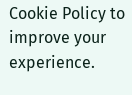Cookie Policy to improve your experience.